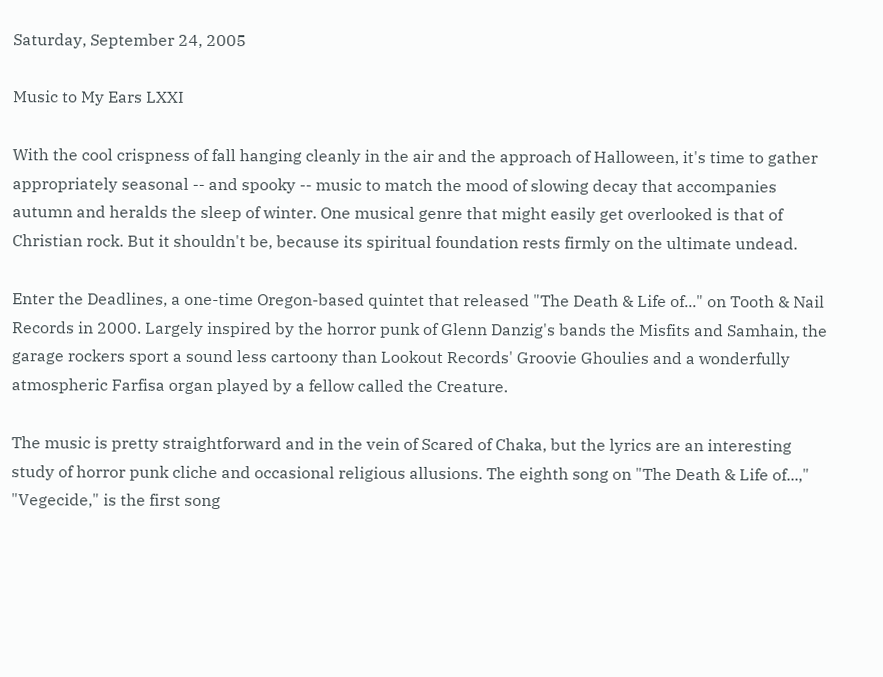Saturday, September 24, 2005

Music to My Ears LXXI

With the cool crispness of fall hanging cleanly in the air and the approach of Halloween, it's time to gather appropriately seasonal -- and spooky -- music to match the mood of slowing decay that accompanies autumn and heralds the sleep of winter. One musical genre that might easily get overlooked is that of Christian rock. But it shouldn't be, because its spiritual foundation rests firmly on the ultimate undead.

Enter the Deadlines, a one-time Oregon-based quintet that released "The Death & Life of..." on Tooth & Nail Records in 2000. Largely inspired by the horror punk of Glenn Danzig's bands the Misfits and Samhain, the garage rockers sport a sound less cartoony than Lookout Records' Groovie Ghoulies and a wonderfully atmospheric Farfisa organ played by a fellow called the Creature.

The music is pretty straightforward and in the vein of Scared of Chaka, but the lyrics are an interesting study of horror punk cliche and occasional religious allusions. The eighth song on "The Death & Life of...," "Vegecide," is the first song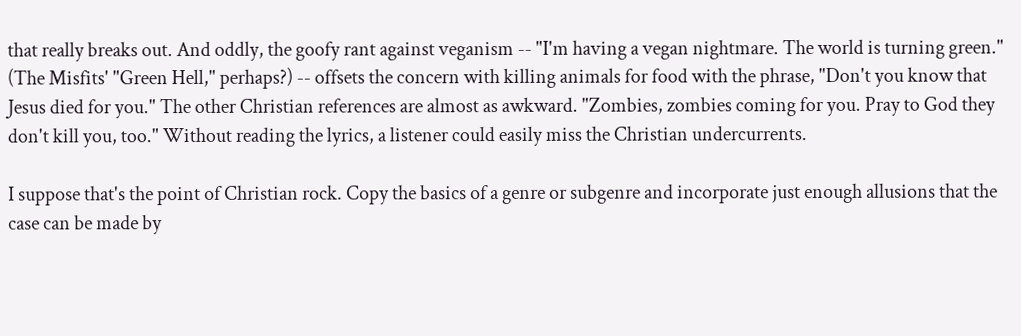that really breaks out. And oddly, the goofy rant against veganism -- "I'm having a vegan nightmare. The world is turning green." (The Misfits' "Green Hell," perhaps?) -- offsets the concern with killing animals for food with the phrase, "Don't you know that Jesus died for you." The other Christian references are almost as awkward. "Zombies, zombies coming for you. Pray to God they don't kill you, too." Without reading the lyrics, a listener could easily miss the Christian undercurrents.

I suppose that's the point of Christian rock. Copy the basics of a genre or subgenre and incorporate just enough allusions that the case can be made by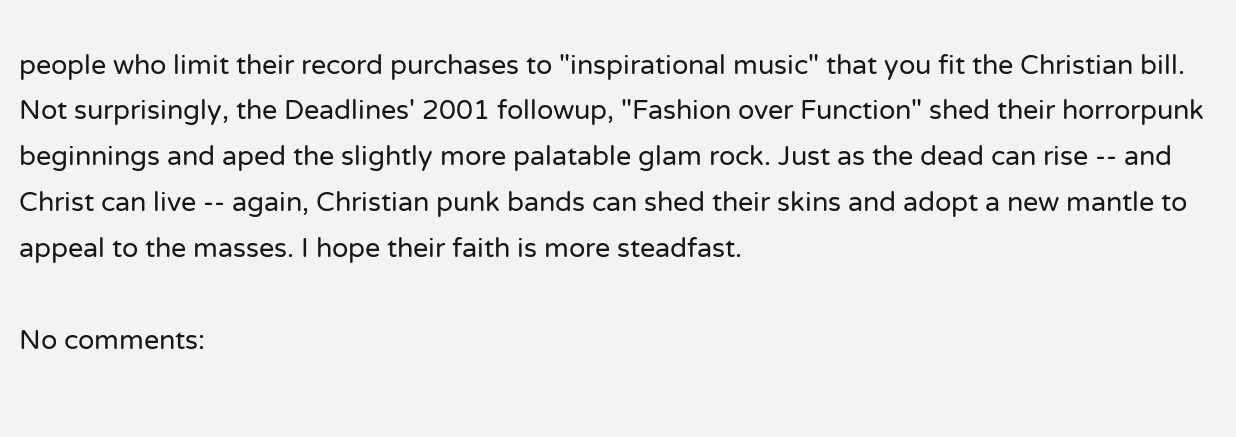people who limit their record purchases to "inspirational music" that you fit the Christian bill. Not surprisingly, the Deadlines' 2001 followup, "Fashion over Function" shed their horrorpunk beginnings and aped the slightly more palatable glam rock. Just as the dead can rise -- and Christ can live -- again, Christian punk bands can shed their skins and adopt a new mantle to appeal to the masses. I hope their faith is more steadfast.

No comments: